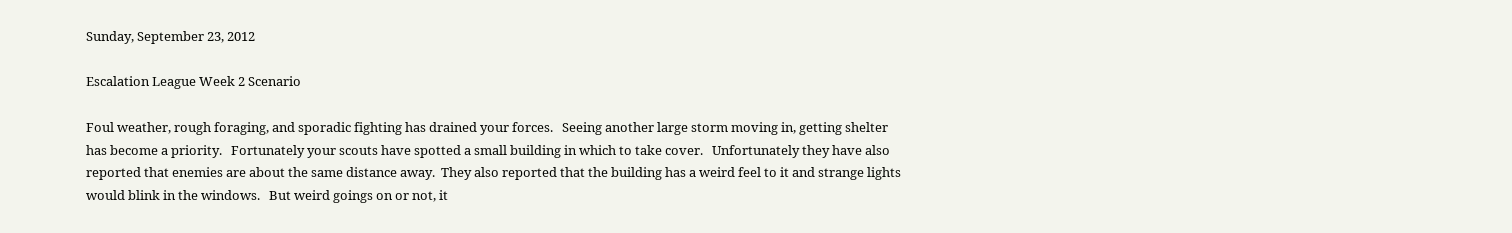Sunday, September 23, 2012

Escalation League Week 2 Scenario

Foul weather, rough foraging, and sporadic fighting has drained your forces.   Seeing another large storm moving in, getting shelter has become a priority.   Fortunately your scouts have spotted a small building in which to take cover.   Unfortunately they have also reported that enemies are about the same distance away.  They also reported that the building has a weird feel to it and strange lights would blink in the windows.   But weird goings on or not, it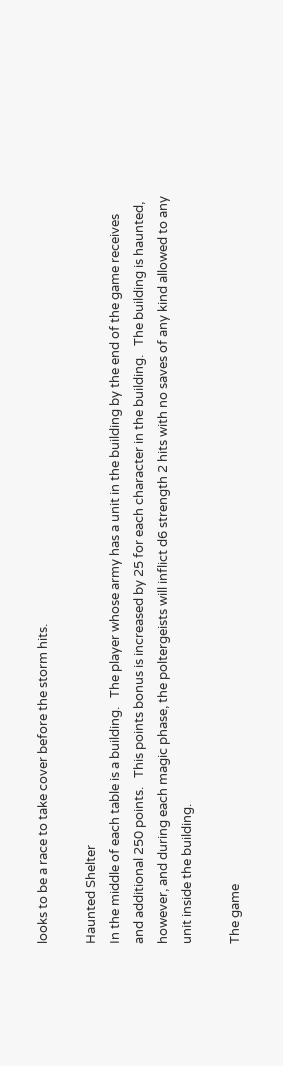looks to be a race to take cover before the storm hits.

Haunted Shelter
In the middle of each table is a building.   The player whose army has a unit in the building by the end of the game receives and additional 250 points.   This points bonus is increased by 25 for each character in the building.   The building is haunted, however, and during each magic phase, the poltergeists will inflict d6 strength 2 hits with no saves of any kind allowed to any unit inside the building.

The game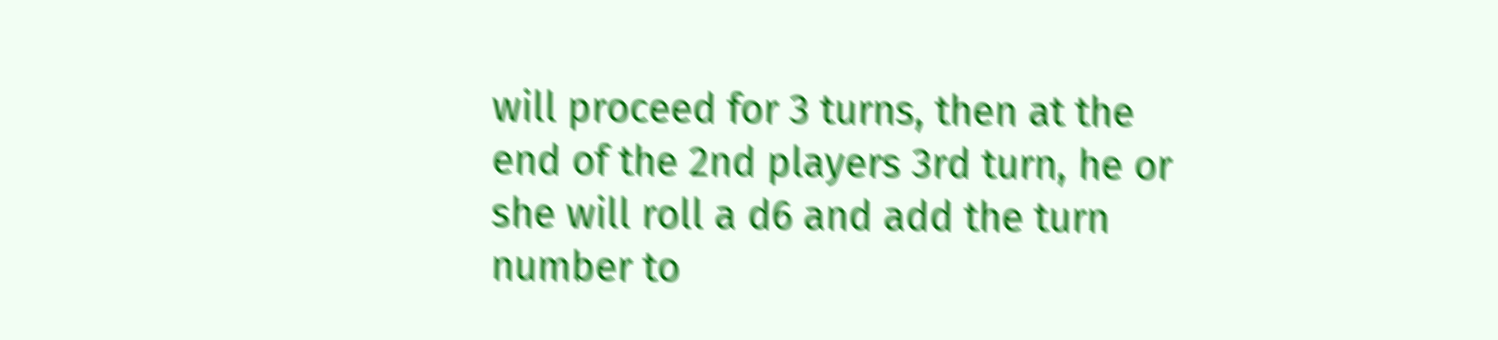will proceed for 3 turns, then at the end of the 2nd players 3rd turn, he or she will roll a d6 and add the turn number to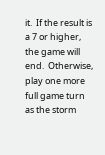it.  If the result is a 7 or higher, the game will end.  Otherwise, play one more full game turn as the storm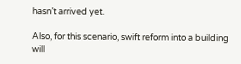hasn’t arrived yet.

Also, for this scenario, swift reform into a building will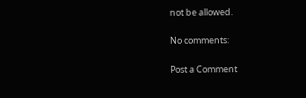not be allowed.

No comments:

Post a Comment